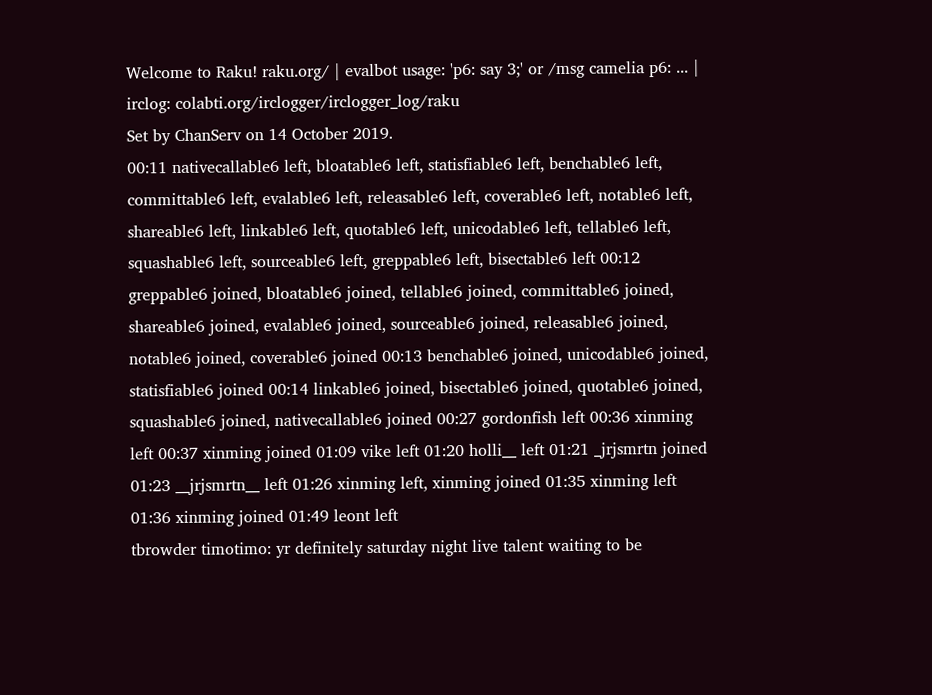Welcome to Raku! raku.org/ | evalbot usage: 'p6: say 3;' or /msg camelia p6: ... | irclog: colabti.org/irclogger/irclogger_log/raku
Set by ChanServ on 14 October 2019.
00:11 nativecallable6 left, bloatable6 left, statisfiable6 left, benchable6 left, committable6 left, evalable6 left, releasable6 left, coverable6 left, notable6 left, shareable6 left, linkable6 left, quotable6 left, unicodable6 left, tellable6 left, squashable6 left, sourceable6 left, greppable6 left, bisectable6 left 00:12 greppable6 joined, bloatable6 joined, tellable6 joined, committable6 joined, shareable6 joined, evalable6 joined, sourceable6 joined, releasable6 joined, notable6 joined, coverable6 joined 00:13 benchable6 joined, unicodable6 joined, statisfiable6 joined 00:14 linkable6 joined, bisectable6 joined, quotable6 joined, squashable6 joined, nativecallable6 joined 00:27 gordonfish left 00:36 xinming left 00:37 xinming joined 01:09 vike left 01:20 holli__ left 01:21 _jrjsmrtn joined 01:23 __jrjsmrtn__ left 01:26 xinming left, xinming joined 01:35 xinming left 01:36 xinming joined 01:49 leont left
tbrowder timotimo: yr definitely saturday night live talent waiting to be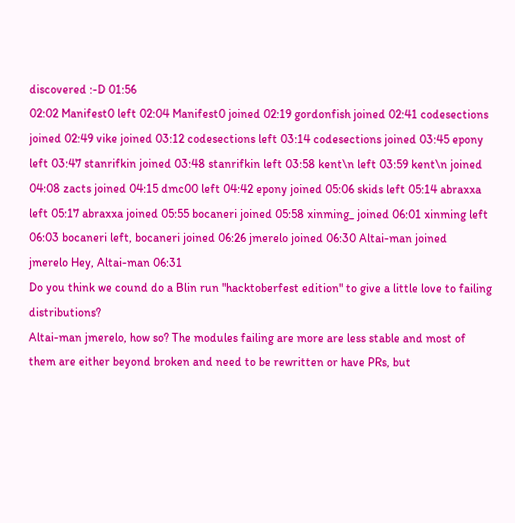discovered :-D 01:56
02:02 Manifest0 left 02:04 Manifest0 joined 02:19 gordonfish joined 02:41 codesections joined 02:49 vike joined 03:12 codesections left 03:14 codesections joined 03:45 epony left 03:47 stanrifkin joined 03:48 stanrifkin left 03:58 kent\n left 03:59 kent\n joined 04:08 zacts joined 04:15 dmc00 left 04:42 epony joined 05:06 skids left 05:14 abraxxa left 05:17 abraxxa joined 05:55 bocaneri joined 05:58 xinming_ joined 06:01 xinming left 06:03 bocaneri left, bocaneri joined 06:26 jmerelo joined 06:30 Altai-man joined
jmerelo Hey, Altai-man 06:31
Do you think we cound do a Blin run "hacktoberfest edition" to give a little love to failing distributions?
Altai-man jmerelo, how so? The modules failing are more are less stable and most of them are either beyond broken and need to be rewritten or have PRs, but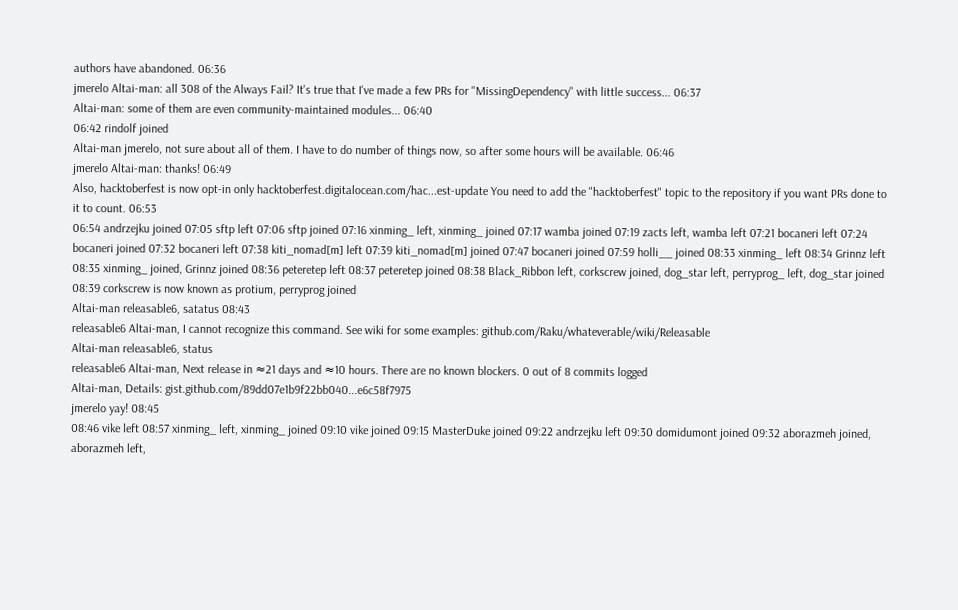authors have abandoned. 06:36
jmerelo Altai-man: all 308 of the Always Fail? It's true that I've made a few PRs for "MissingDependency" with little success... 06:37
Altai-man: some of them are even community-maintained modules... 06:40
06:42 rindolf joined
Altai-man jmerelo, not sure about all of them. I have to do number of things now, so after some hours will be available. 06:46
jmerelo Altai-man: thanks! 06:49
Also, hacktoberfest is now opt-in only hacktoberfest.digitalocean.com/hac...est-update You need to add the "hacktoberfest" topic to the repository if you want PRs done to it to count. 06:53
06:54 andrzejku joined 07:05 sftp left 07:06 sftp joined 07:16 xinming_ left, xinming_ joined 07:17 wamba joined 07:19 zacts left, wamba left 07:21 bocaneri left 07:24 bocaneri joined 07:32 bocaneri left 07:38 kiti_nomad[m] left 07:39 kiti_nomad[m] joined 07:47 bocaneri joined 07:59 holli__ joined 08:33 xinming_ left 08:34 Grinnz left 08:35 xinming_ joined, Grinnz joined 08:36 peteretep left 08:37 peteretep joined 08:38 Black_Ribbon left, corkscrew joined, dog_star left, perryprog_ left, dog_star joined 08:39 corkscrew is now known as protium, perryprog joined
Altai-man releasable6, satatus 08:43
releasable6 Altai-man, I cannot recognize this command. See wiki for some examples: github.com/Raku/whateverable/wiki/Releasable
Altai-man releasable6, status
releasable6 Altai-man, Next release in ≈21 days and ≈10 hours. There are no known blockers. 0 out of 8 commits logged
Altai-man, Details: gist.github.com/89dd07e1b9f22bb040...e6c58f7975
jmerelo yay! 08:45
08:46 vike left 08:57 xinming_ left, xinming_ joined 09:10 vike joined 09:15 MasterDuke joined 09:22 andrzejku left 09:30 domidumont joined 09:32 aborazmeh joined, aborazmeh left,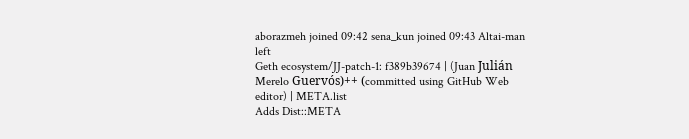aborazmeh joined 09:42 sena_kun joined 09:43 Altai-man left
Geth ecosystem/JJ-patch-1: f389b39674 | (Juan Julián Merelo Guervós)++ (committed using GitHub Web editor) | META.list
Adds Dist::META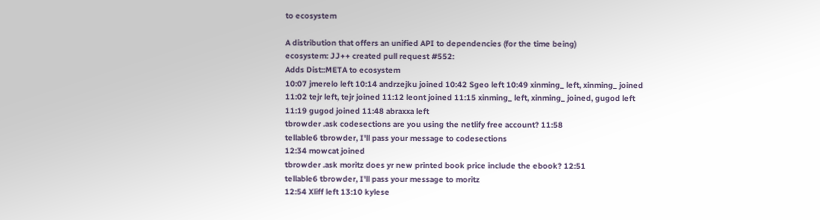to ecosystem

A distribution that offers an unified API to dependencies (for the time being)
ecosystem: JJ++ created pull request #552:
Adds Dist::META to ecosystem
10:07 jmerelo left 10:14 andrzejku joined 10:42 Sgeo left 10:49 xinming_ left, xinming_ joined 11:02 tejr left, tejr joined 11:12 leont joined 11:15 xinming_ left, xinming_ joined, gugod left 11:19 gugod joined 11:48 abraxxa left
tbrowder .ask codesections are you using the netlify free account? 11:58
tellable6 tbrowder, I'll pass your message to codesections
12:34 mowcat joined
tbrowder .ask moritz does yr new printed book price include the ebook? 12:51
tellable6 tbrowder, I'll pass your message to moritz
12:54 Xliff left 13:10 kylese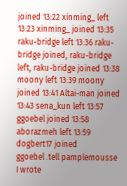joined 13:22 xinming_ left 13:23 xinming_ joined 13:35 raku-bridge left 13:36 raku-bridge joined, raku-bridge left, raku-bridge joined 13:38 moony left 13:39 moony joined 13:41 Altai-man joined 13:43 sena_kun left 13:57 ggoebel joined 13:58 aborazmeh left 13:59 dogbert17 joined
ggoebel .tell pamplemousse I wrote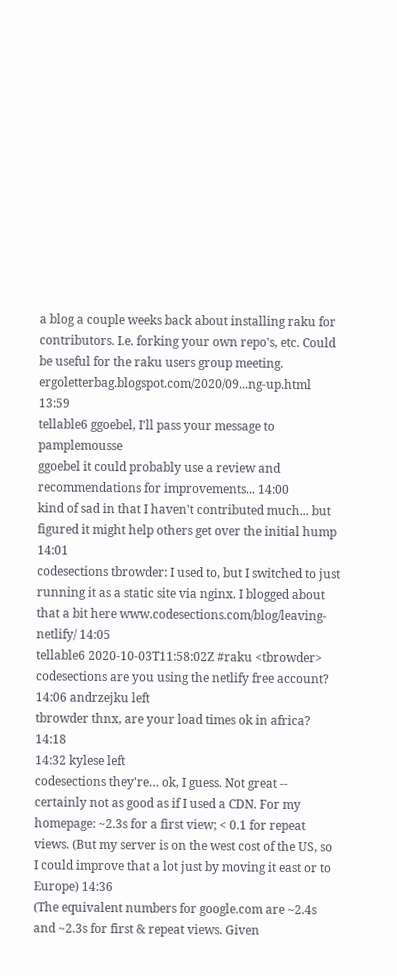a blog a couple weeks back about installing raku for contributors. I.e. forking your own repo's, etc. Could be useful for the raku users group meeting. ergoletterbag.blogspot.com/2020/09...ng-up.html 13:59
tellable6 ggoebel, I'll pass your message to pamplemousse
ggoebel it could probably use a review and recommendations for improvements... 14:00
kind of sad in that I haven't contributed much... but figured it might help others get over the initial hump 14:01
codesections tbrowder: I used to, but I switched to just running it as a static site via nginx. I blogged about that a bit here www.codesections.com/blog/leaving-netlify/ 14:05
tellable6 2020-10-03T11:58:02Z #raku <tbrowder> codesections are you using the netlify free account?
14:06 andrzejku left
tbrowder thnx, are your load times ok in africa? 14:18
14:32 kylese left
codesections they're… ok, I guess. Not great -- certainly not as good as if I used a CDN. For my homepage: ~2.3s for a first view; < 0.1 for repeat views. (But my server is on the west cost of the US, so I could improve that a lot just by moving it east or to Europe) 14:36
(The equivalent numbers for google.com are ~2.4s and ~2.3s for first & repeat views. Given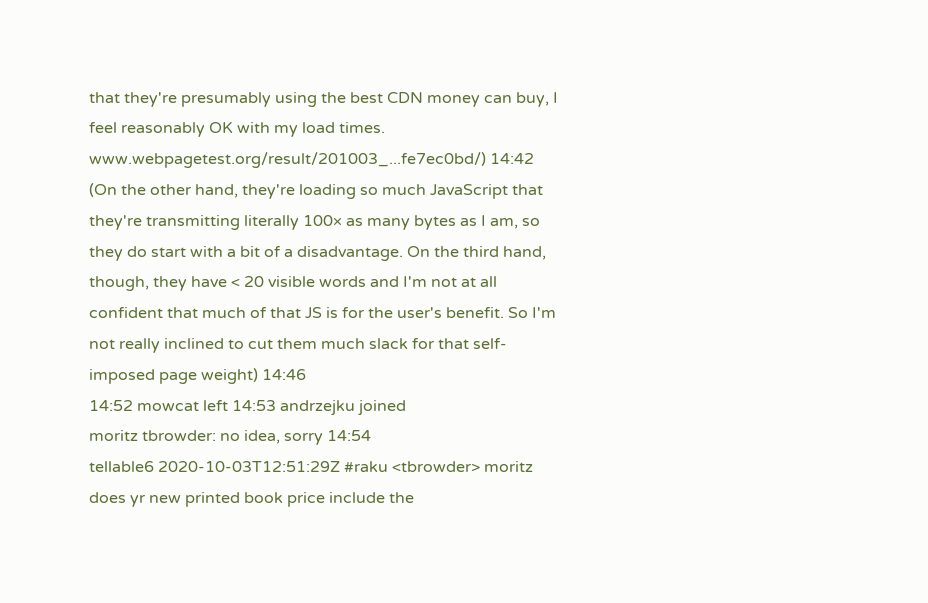that they're presumably using the best CDN money can buy, I feel reasonably OK with my load times. www.webpagetest.org/result/201003_...fe7ec0bd/) 14:42
(On the other hand, they're loading so much JavaScript that they're transmitting literally 100× as many bytes as I am, so they do start with a bit of a disadvantage. On the third hand, though, they have < 20 visible words and I'm not at all confident that much of that JS is for the user's benefit. So I'm not really inclined to cut them much slack for that self-imposed page weight) 14:46
14:52 mowcat left 14:53 andrzejku joined
moritz tbrowder: no idea, sorry 14:54
tellable6 2020-10-03T12:51:29Z #raku <tbrowder> moritz does yr new printed book price include the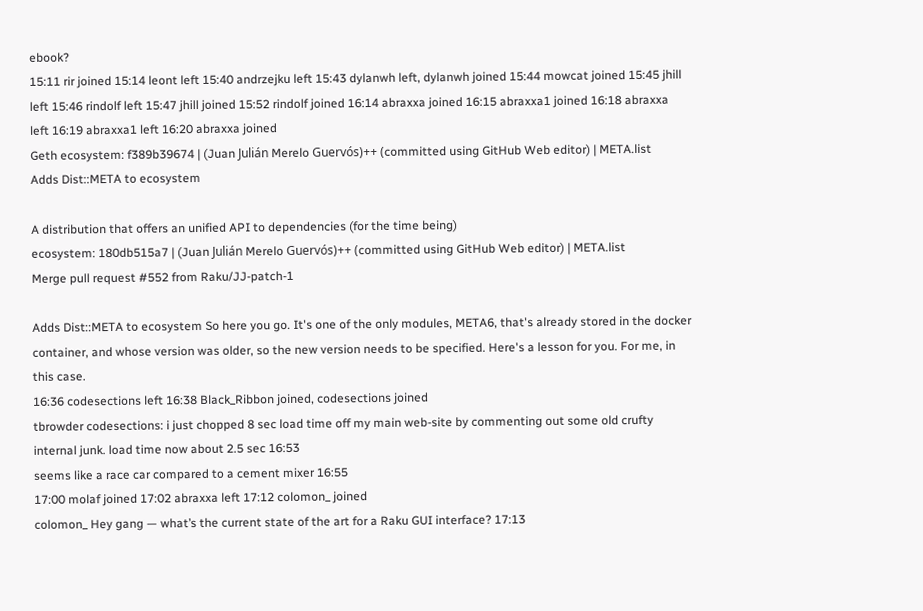ebook?
15:11 rir joined 15:14 leont left 15:40 andrzejku left 15:43 dylanwh left, dylanwh joined 15:44 mowcat joined 15:45 jhill left 15:46 rindolf left 15:47 jhill joined 15:52 rindolf joined 16:14 abraxxa joined 16:15 abraxxa1 joined 16:18 abraxxa left 16:19 abraxxa1 left 16:20 abraxxa joined
Geth ecosystem: f389b39674 | (Juan Julián Merelo Guervós)++ (committed using GitHub Web editor) | META.list
Adds Dist::META to ecosystem

A distribution that offers an unified API to dependencies (for the time being)
ecosystem: 180db515a7 | (Juan Julián Merelo Guervós)++ (committed using GitHub Web editor) | META.list
Merge pull request #552 from Raku/JJ-patch-1

Adds Dist::META to ecosystem So here you go. It's one of the only modules, META6, that's already stored in the docker container, and whose version was older, so the new version needs to be specified. Here's a lesson for you. For me, in this case.
16:36 codesections left 16:38 Black_Ribbon joined, codesections joined
tbrowder codesections: i just chopped 8 sec load time off my main web-site by commenting out some old crufty internal junk. load time now about 2.5 sec 16:53
seems like a race car compared to a cement mixer 16:55
17:00 molaf joined 17:02 abraxxa left 17:12 colomon_ joined
colomon_ Hey gang — what’s the current state of the art for a Raku GUI interface? 17:13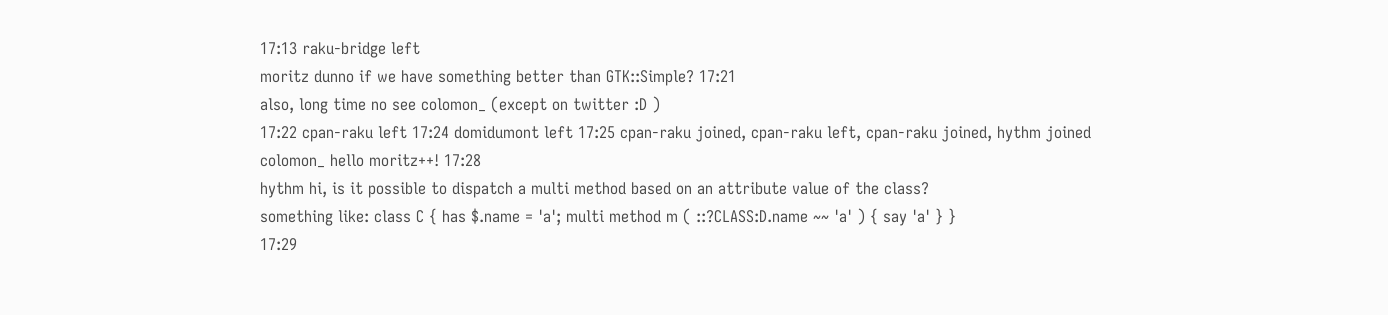17:13 raku-bridge left
moritz dunno if we have something better than GTK::Simple? 17:21
also, long time no see colomon_ (except on twitter :D )
17:22 cpan-raku left 17:24 domidumont left 17:25 cpan-raku joined, cpan-raku left, cpan-raku joined, hythm joined
colomon_ hello moritz++! 17:28
hythm hi, is it possible to dispatch a multi method based on an attribute value of the class?
something like: class C { has $.name = 'a'; multi method m ( ::?CLASS:D.name ~~ 'a' ) { say 'a' } }
17:29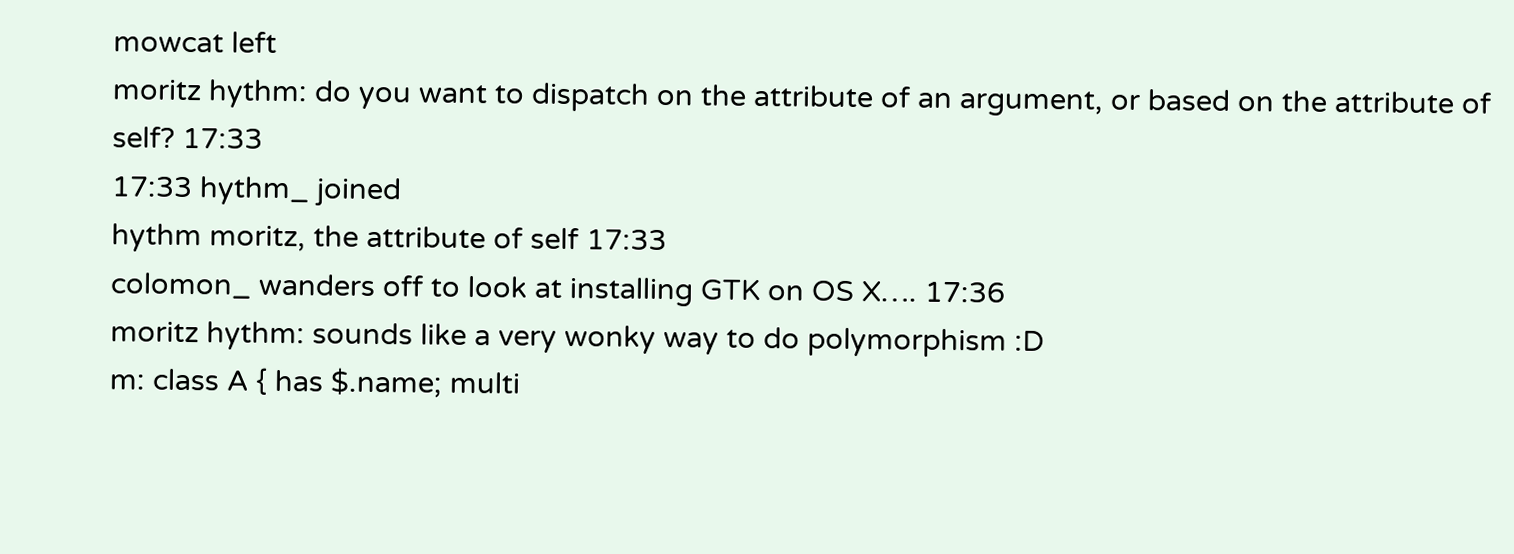mowcat left
moritz hythm: do you want to dispatch on the attribute of an argument, or based on the attribute of self? 17:33
17:33 hythm_ joined
hythm moritz, the attribute of self 17:33
colomon_ wanders off to look at installing GTK on OS X…. 17:36
moritz hythm: sounds like a very wonky way to do polymorphism :D
m: class A { has $.name; multi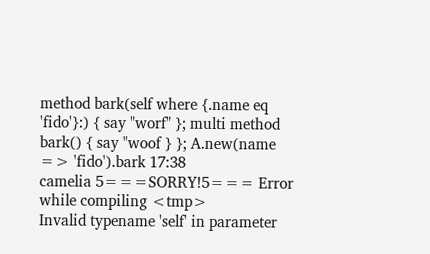method bark(self where {.name eq 'fido'}:) { say "worf" }; multi method bark() { say "woof } }; A.new(name => 'fido').bark 17:38
camelia 5===SORRY!5=== Error while compiling <tmp>
Invalid typename 'self' in parameter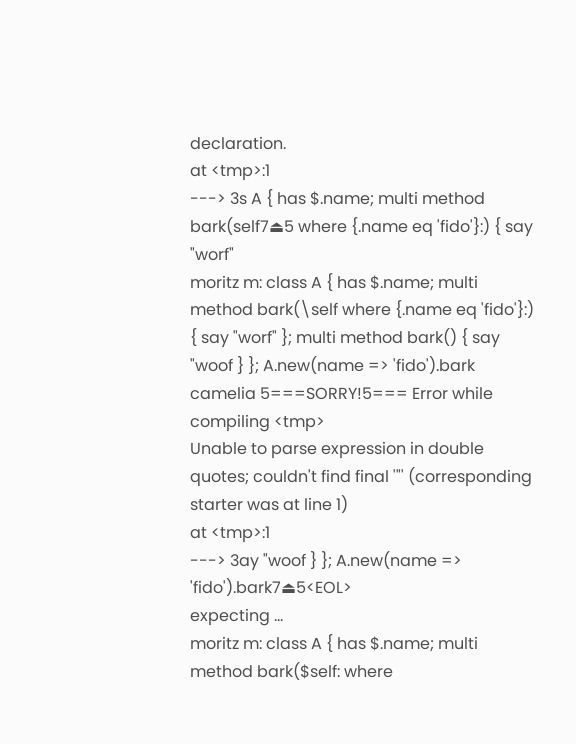declaration.
at <tmp>:1
---> 3s A { has $.name; multi method bark(self7⏏5 where {.name eq 'fido'}:) { say "worf"
moritz m: class A { has $.name; multi method bark(\self where {.name eq 'fido'}:) { say "worf" }; multi method bark() { say "woof } }; A.new(name => 'fido').bark
camelia 5===SORRY!5=== Error while compiling <tmp>
Unable to parse expression in double quotes; couldn't find final '"' (corresponding starter was at line 1)
at <tmp>:1
---> 3ay "woof } }; A.new(name => 'fido').bark7⏏5<EOL>
expecting …
moritz m: class A { has $.name; multi method bark($self: where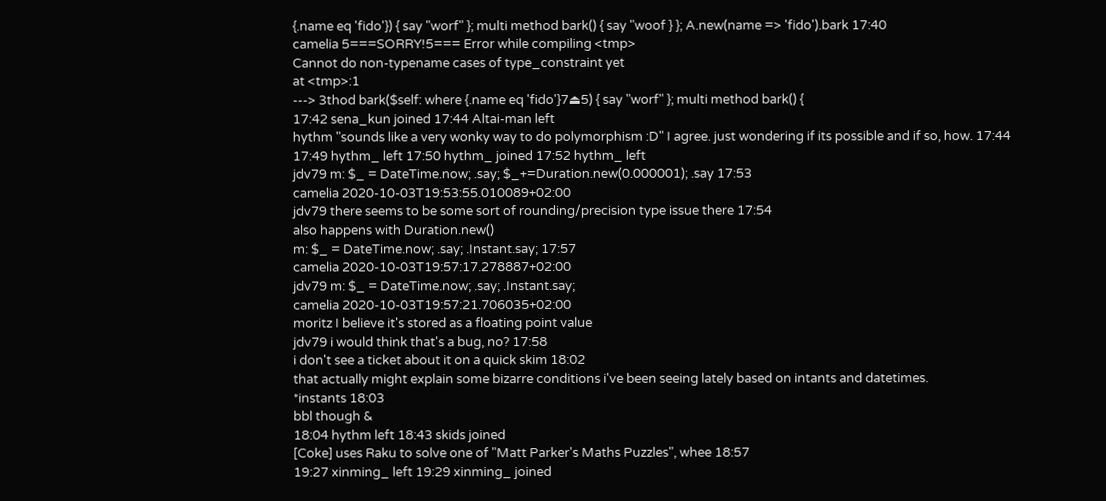{.name eq 'fido'}) { say "worf" }; multi method bark() { say "woof } }; A.new(name => 'fido').bark 17:40
camelia 5===SORRY!5=== Error while compiling <tmp>
Cannot do non-typename cases of type_constraint yet
at <tmp>:1
---> 3thod bark($self: where {.name eq 'fido'}7⏏5) { say "worf" }; multi method bark() {
17:42 sena_kun joined 17:44 Altai-man left
hythm "sounds like a very wonky way to do polymorphism :D" I agree. just wondering if its possible and if so, how. 17:44
17:49 hythm_ left 17:50 hythm_ joined 17:52 hythm_ left
jdv79 m: $_ = DateTime.now; .say; $_+=Duration.new(0.000001); .say 17:53
camelia 2020-10-03T19:53:55.010089+02:00
jdv79 there seems to be some sort of rounding/precision type issue there 17:54
also happens with Duration.new()
m: $_ = DateTime.now; .say; .Instant.say; 17:57
camelia 2020-10-03T19:57:17.278887+02:00
jdv79 m: $_ = DateTime.now; .say; .Instant.say;
camelia 2020-10-03T19:57:21.706035+02:00
moritz I believe it's stored as a floating point value
jdv79 i would think that's a bug, no? 17:58
i don't see a ticket about it on a quick skim 18:02
that actually might explain some bizarre conditions i've been seeing lately based on intants and datetimes.
*instants 18:03
bbl though &
18:04 hythm left 18:43 skids joined
[Coke] uses Raku to solve one of "Matt Parker's Maths Puzzles", whee 18:57
19:27 xinming_ left 19:29 xinming_ joined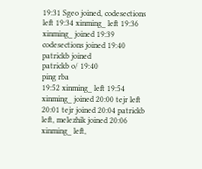19:31 Sgeo joined, codesections left 19:34 xinming_ left 19:36 xinming_ joined 19:39 codesections joined 19:40 patrickb joined
patrickb o/ 19:40
ping rba
19:52 xinming_ left 19:54 xinming_ joined 20:00 tejr left 20:01 tejr joined 20:04 patrickb left, melezhik joined 20:06 xinming_ left,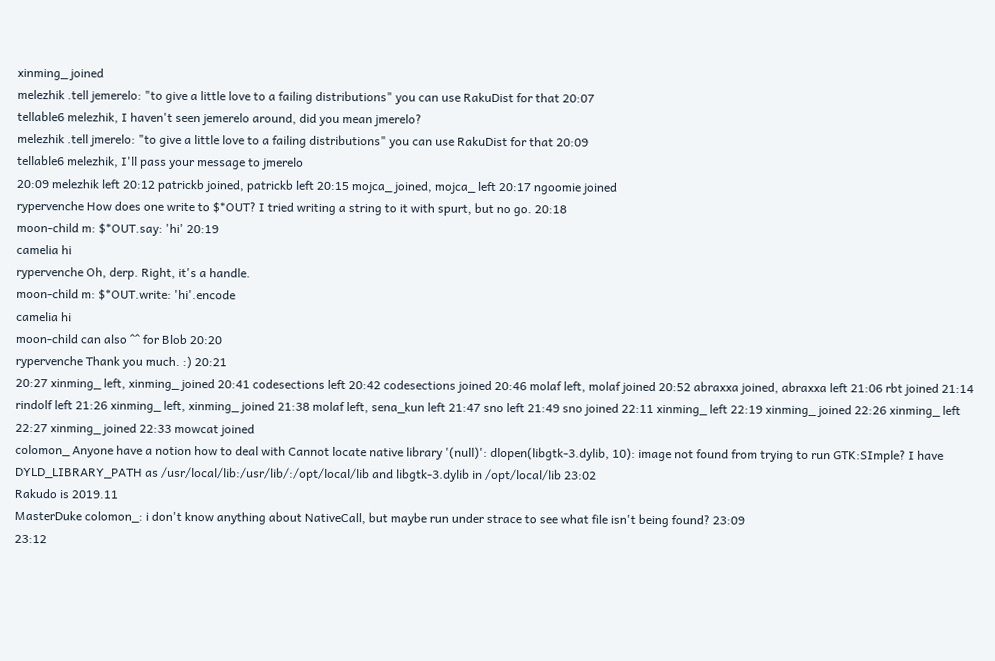xinming_ joined
melezhik .tell jemerelo: "to give a little love to a failing distributions" you can use RakuDist for that 20:07
tellable6 melezhik, I haven't seen jemerelo around, did you mean jmerelo?
melezhik .tell jmerelo: "to give a little love to a failing distributions" you can use RakuDist for that 20:09
tellable6 melezhik, I'll pass your message to jmerelo
20:09 melezhik left 20:12 patrickb joined, patrickb left 20:15 mojca_ joined, mojca_ left 20:17 ngoomie joined
rypervenche How does one write to $*OUT? I tried writing a string to it with spurt, but no go. 20:18
moon-child m: $*OUT.say: 'hi' 20:19
camelia hi
rypervenche Oh, derp. Right, it's a handle.
moon-child m: $*OUT.write: 'hi'.encode
camelia hi
moon-child can also ^^ for Blob 20:20
rypervenche Thank you much. :) 20:21
20:27 xinming_ left, xinming_ joined 20:41 codesections left 20:42 codesections joined 20:46 molaf left, molaf joined 20:52 abraxxa joined, abraxxa left 21:06 rbt joined 21:14 rindolf left 21:26 xinming_ left, xinming_ joined 21:38 molaf left, sena_kun left 21:47 sno left 21:49 sno joined 22:11 xinming_ left 22:19 xinming_ joined 22:26 xinming_ left 22:27 xinming_ joined 22:33 mowcat joined
colomon_ Anyone have a notion how to deal with Cannot locate native library '(null)': dlopen(libgtk-3.dylib, 10): image not found from trying to run GTK:SImple? I have DYLD_LIBRARY_PATH as /usr/local/lib:/usr/lib/:/opt/local/lib and libgtk-3.dylib in /opt/local/lib 23:02
Rakudo is 2019.11
MasterDuke colomon_: i don't know anything about NativeCall, but maybe run under strace to see what file isn't being found? 23:09
23:12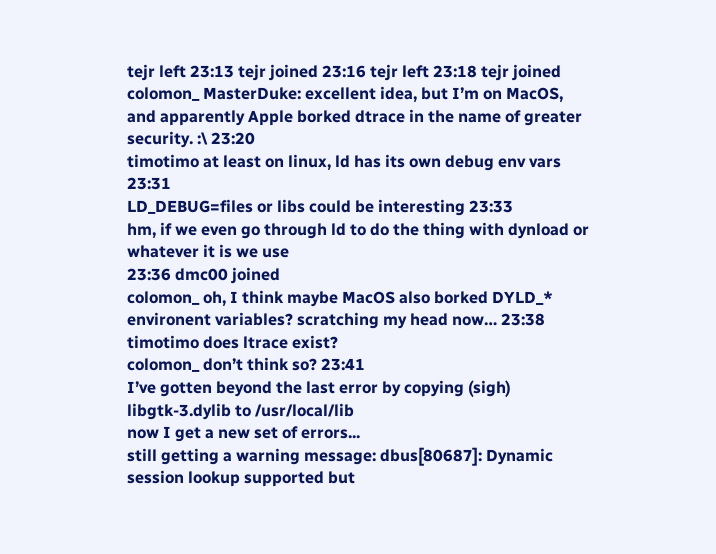tejr left 23:13 tejr joined 23:16 tejr left 23:18 tejr joined
colomon_ MasterDuke: excellent idea, but I’m on MacOS, and apparently Apple borked dtrace in the name of greater security. :\ 23:20
timotimo at least on linux, ld has its own debug env vars 23:31
LD_DEBUG=files or libs could be interesting 23:33
hm, if we even go through ld to do the thing with dynload or whatever it is we use
23:36 dmc00 joined
colomon_ oh, I think maybe MacOS also borked DYLD_* environent variables? scratching my head now… 23:38
timotimo does ltrace exist?
colomon_ don’t think so? 23:41
I’ve gotten beyond the last error by copying (sigh) libgtk-3.dylib to /usr/local/lib
now I get a new set of errors...
still getting a warning message: dbus[80687]: Dynamic session lookup supported but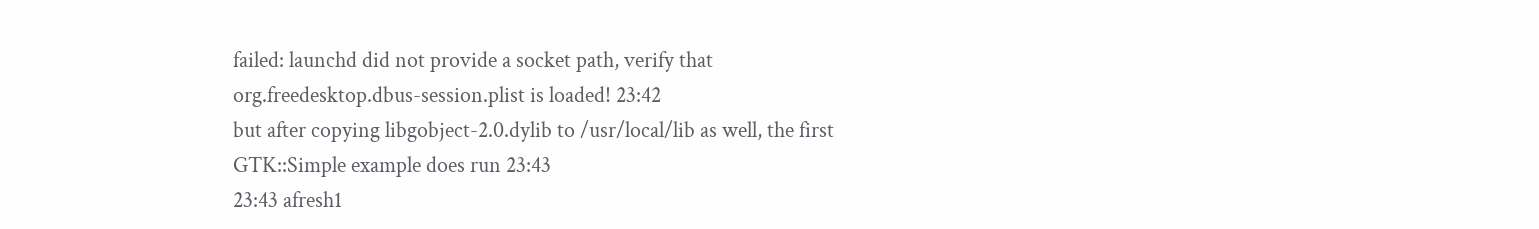failed: launchd did not provide a socket path, verify that org.freedesktop.dbus-session.plist is loaded! 23:42
but after copying libgobject-2.0.dylib to /usr/local/lib as well, the first GTK::Simple example does run 23:43
23:43 afresh1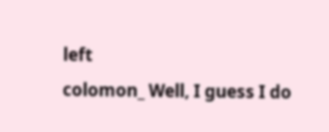left
colomon_ Well, I guess I do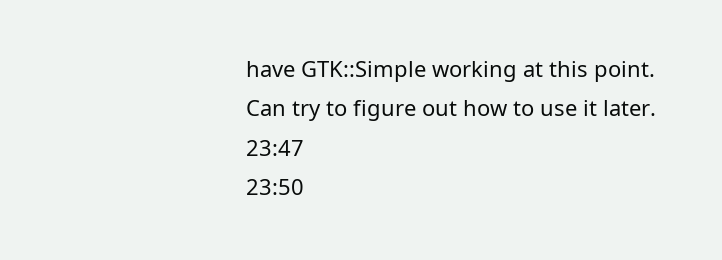have GTK::Simple working at this point. Can try to figure out how to use it later. 23:47
23:50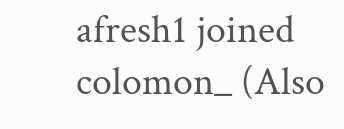afresh1 joined
colomon_ (Also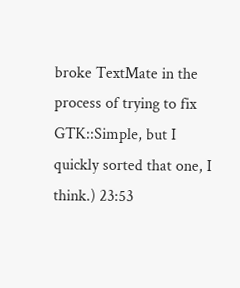broke TextMate in the process of trying to fix GTK::Simple, but I quickly sorted that one, I think.) 23:53